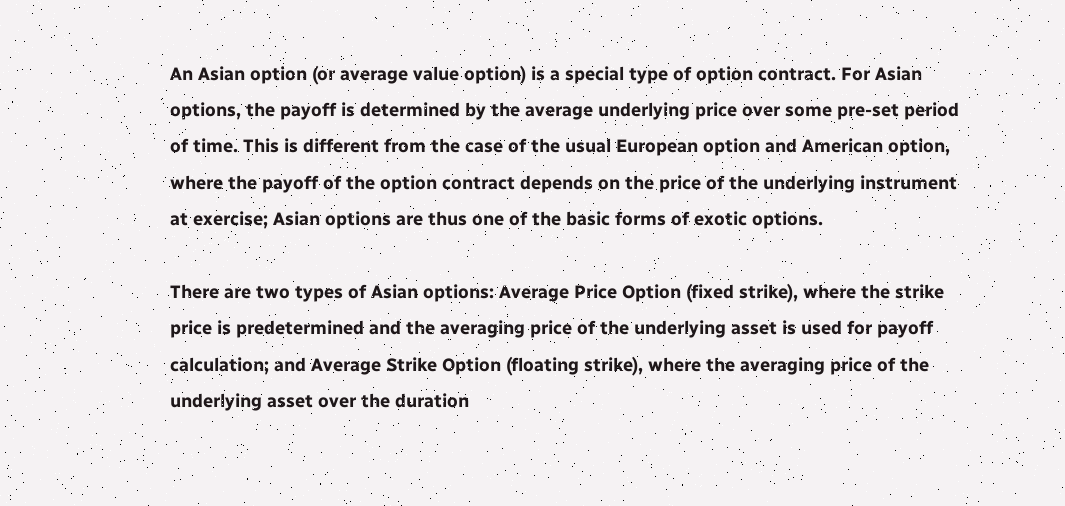An Asian option (or average value option) is a special type of option contract. For Asian options, the payoff is determined by the average underlying price over some pre-set period of time. This is different from the case of the usual European option and American option, where the payoff of the option contract depends on the price of the underlying instrument at exercise; Asian options are thus one of the basic forms of exotic options.

There are two types of Asian options: Average Price Option (fixed strike), where the strike price is predetermined and the averaging price of the underlying asset is used for payoff calculation; and Average Strike Option (floating strike), where the averaging price of the underlying asset over the duration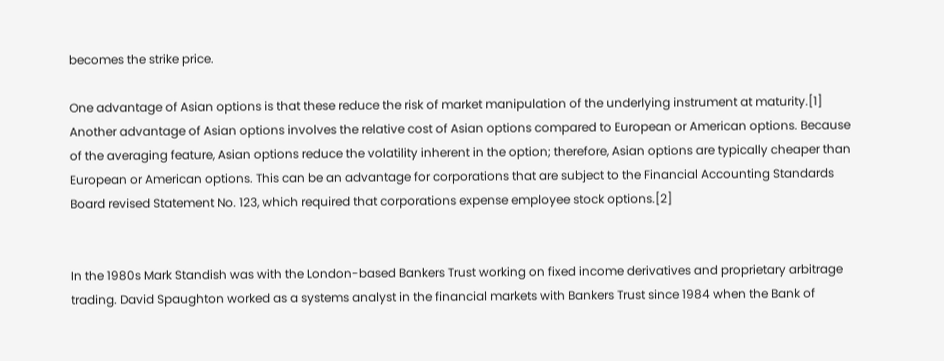becomes the strike price.

One advantage of Asian options is that these reduce the risk of market manipulation of the underlying instrument at maturity.[1] Another advantage of Asian options involves the relative cost of Asian options compared to European or American options. Because of the averaging feature, Asian options reduce the volatility inherent in the option; therefore, Asian options are typically cheaper than European or American options. This can be an advantage for corporations that are subject to the Financial Accounting Standards Board revised Statement No. 123, which required that corporations expense employee stock options.[2]


In the 1980s Mark Standish was with the London-based Bankers Trust working on fixed income derivatives and proprietary arbitrage trading. David Spaughton worked as a systems analyst in the financial markets with Bankers Trust since 1984 when the Bank of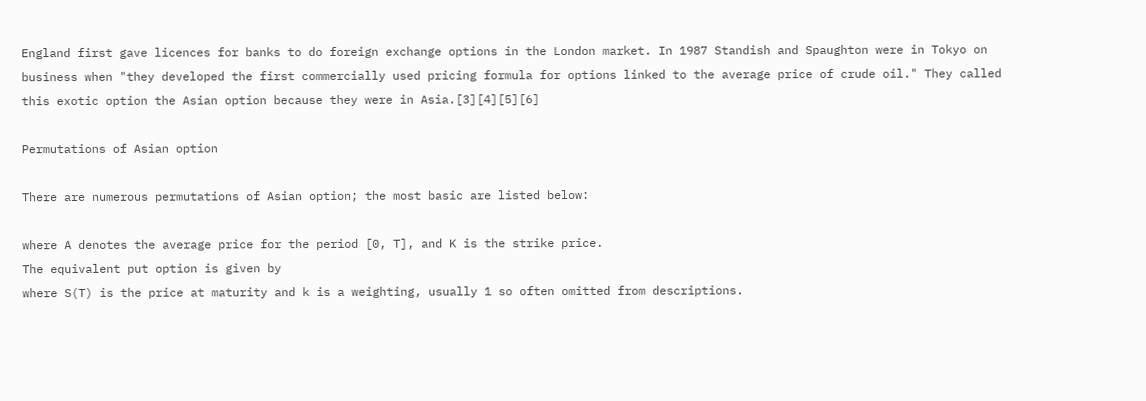England first gave licences for banks to do foreign exchange options in the London market. In 1987 Standish and Spaughton were in Tokyo on business when "they developed the first commercially used pricing formula for options linked to the average price of crude oil." They called this exotic option the Asian option because they were in Asia.[3][4][5][6]

Permutations of Asian option

There are numerous permutations of Asian option; the most basic are listed below:

where A denotes the average price for the period [0, T], and K is the strike price.
The equivalent put option is given by
where S(T) is the price at maturity and k is a weighting, usually 1 so often omitted from descriptions.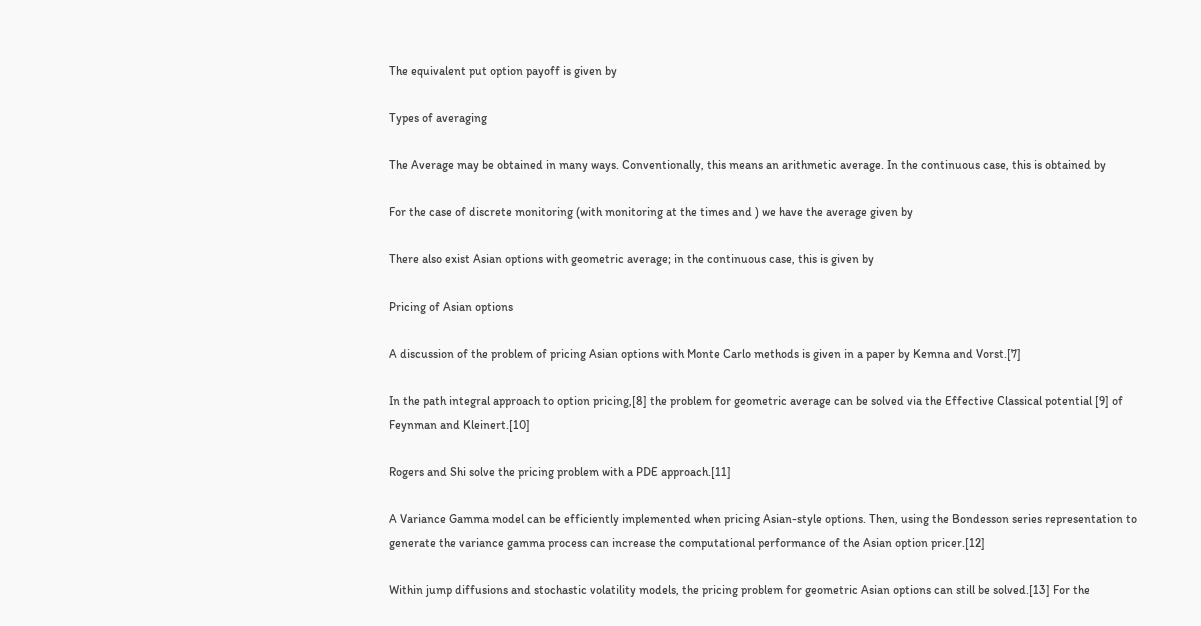The equivalent put option payoff is given by

Types of averaging

The Average may be obtained in many ways. Conventionally, this means an arithmetic average. In the continuous case, this is obtained by

For the case of discrete monitoring (with monitoring at the times and ) we have the average given by

There also exist Asian options with geometric average; in the continuous case, this is given by

Pricing of Asian options

A discussion of the problem of pricing Asian options with Monte Carlo methods is given in a paper by Kemna and Vorst.[7]

In the path integral approach to option pricing,[8] the problem for geometric average can be solved via the Effective Classical potential [9] of Feynman and Kleinert.[10]

Rogers and Shi solve the pricing problem with a PDE approach.[11]

A Variance Gamma model can be efficiently implemented when pricing Asian-style options. Then, using the Bondesson series representation to generate the variance gamma process can increase the computational performance of the Asian option pricer.[12]

Within jump diffusions and stochastic volatility models, the pricing problem for geometric Asian options can still be solved.[13] For the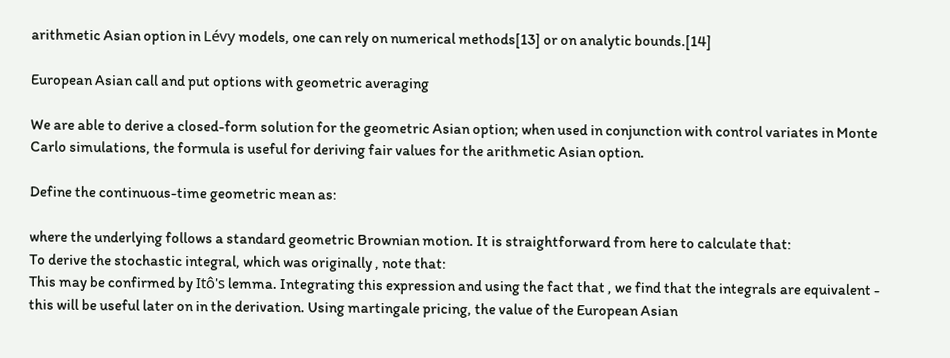arithmetic Asian option in Lévy models, one can rely on numerical methods[13] or on analytic bounds.[14]

European Asian call and put options with geometric averaging

We are able to derive a closed-form solution for the geometric Asian option; when used in conjunction with control variates in Monte Carlo simulations, the formula is useful for deriving fair values for the arithmetic Asian option.

Define the continuous-time geometric mean as:

where the underlying follows a standard geometric Brownian motion. It is straightforward from here to calculate that:
To derive the stochastic integral, which was originally , note that:
This may be confirmed by Itô's lemma. Integrating this expression and using the fact that , we find that the integrals are equivalent - this will be useful later on in the derivation. Using martingale pricing, the value of the European Asian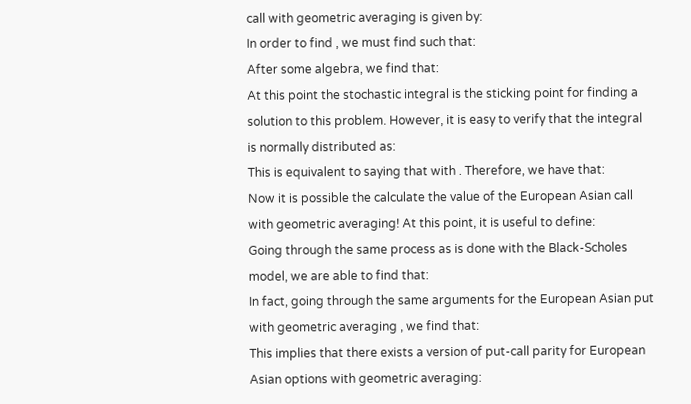call with geometric averaging is given by:
In order to find , we must find such that:
After some algebra, we find that:
At this point the stochastic integral is the sticking point for finding a solution to this problem. However, it is easy to verify that the integral is normally distributed as:
This is equivalent to saying that with . Therefore, we have that:
Now it is possible the calculate the value of the European Asian call with geometric averaging! At this point, it is useful to define:
Going through the same process as is done with the Black-Scholes model, we are able to find that:
In fact, going through the same arguments for the European Asian put with geometric averaging , we find that:
This implies that there exists a version of put-call parity for European Asian options with geometric averaging: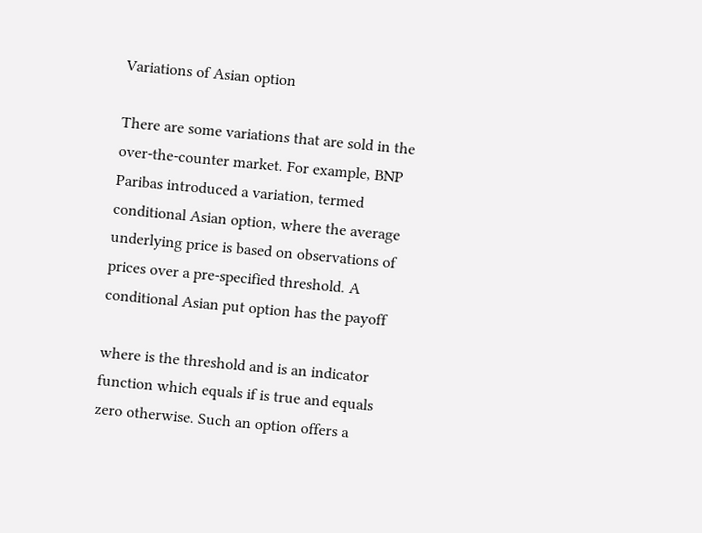Variations of Asian option

There are some variations that are sold in the over-the-counter market. For example, BNP Paribas introduced a variation, termed conditional Asian option, where the average underlying price is based on observations of prices over a pre-specified threshold. A conditional Asian put option has the payoff

where is the threshold and is an indicator function which equals if is true and equals zero otherwise. Such an option offers a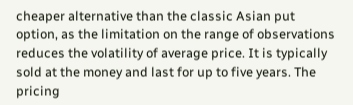cheaper alternative than the classic Asian put option, as the limitation on the range of observations reduces the volatility of average price. It is typically sold at the money and last for up to five years. The pricing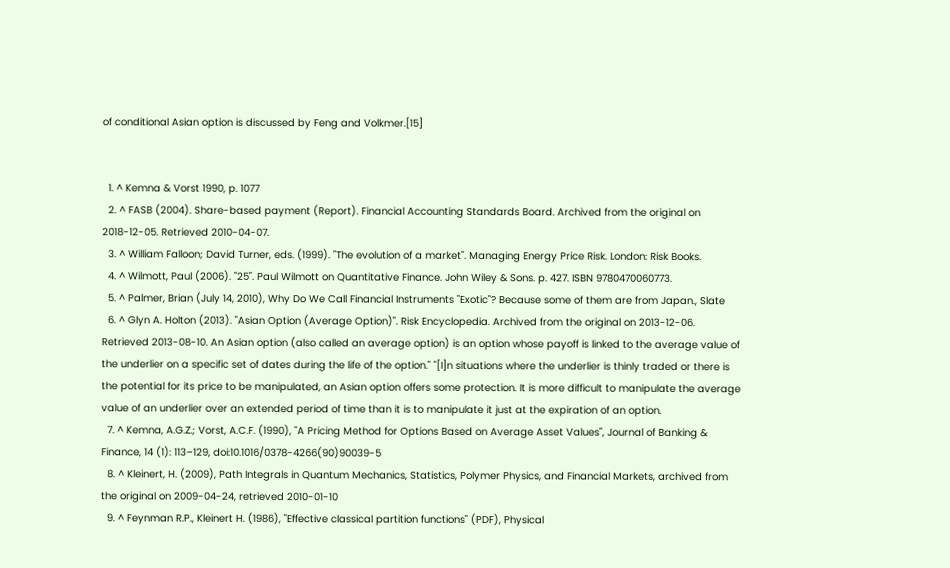of conditional Asian option is discussed by Feng and Volkmer.[15]


  1. ^ Kemna & Vorst 1990, p. 1077
  2. ^ FASB (2004). Share-based payment (Report). Financial Accounting Standards Board. Archived from the original on 2018-12-05. Retrieved 2010-04-07.
  3. ^ William Falloon; David Turner, eds. (1999). "The evolution of a market". Managing Energy Price Risk. London: Risk Books.
  4. ^ Wilmott, Paul (2006). "25". Paul Wilmott on Quantitative Finance. John Wiley & Sons. p. 427. ISBN 9780470060773.
  5. ^ Palmer, Brian (July 14, 2010), Why Do We Call Financial Instruments "Exotic"? Because some of them are from Japan., Slate
  6. ^ Glyn A. Holton (2013). "Asian Option (Average Option)". Risk Encyclopedia. Archived from the original on 2013-12-06. Retrieved 2013-08-10. An Asian option (also called an average option) is an option whose payoff is linked to the average value of the underlier on a specific set of dates during the life of the option." "[I]n situations where the underlier is thinly traded or there is the potential for its price to be manipulated, an Asian option offers some protection. It is more difficult to manipulate the average value of an underlier over an extended period of time than it is to manipulate it just at the expiration of an option.
  7. ^ Kemna, A.G.Z.; Vorst, A.C.F. (1990), "A Pricing Method for Options Based on Average Asset Values", Journal of Banking & Finance, 14 (1): 113–129, doi:10.1016/0378-4266(90)90039-5
  8. ^ Kleinert, H. (2009), Path Integrals in Quantum Mechanics, Statistics, Polymer Physics, and Financial Markets, archived from the original on 2009-04-24, retrieved 2010-01-10
  9. ^ Feynman R.P., Kleinert H. (1986), "Effective classical partition functions" (PDF), Physical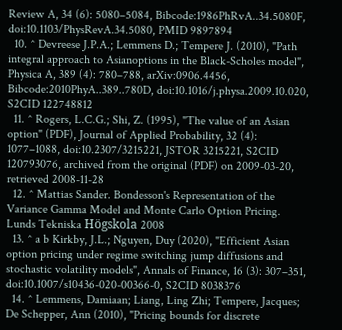Review A, 34 (6): 5080–5084, Bibcode:1986PhRvA..34.5080F, doi:10.1103/PhysRevA.34.5080, PMID 9897894
  10. ^ Devreese J.P.A.; Lemmens D.; Tempere J. (2010), "Path integral approach to Asianoptions in the Black-Scholes model", Physica A, 389 (4): 780–788, arXiv:0906.4456, Bibcode:2010PhyA..389..780D, doi:10.1016/j.physa.2009.10.020, S2CID 122748812
  11. ^ Rogers, L.C.G.; Shi, Z. (1995), "The value of an Asian option" (PDF), Journal of Applied Probability, 32 (4): 1077–1088, doi:10.2307/3215221, JSTOR 3215221, S2CID 120793076, archived from the original (PDF) on 2009-03-20, retrieved 2008-11-28
  12. ^ Mattias Sander. Bondesson's Representation of the Variance Gamma Model and Monte Carlo Option Pricing. Lunds Tekniska Högskola 2008
  13. ^ a b Kirkby, J.L.; Nguyen, Duy (2020), "Efficient Asian option pricing under regime switching jump diffusions and stochastic volatility models", Annals of Finance, 16 (3): 307–351, doi:10.1007/s10436-020-00366-0, S2CID 8038376
  14. ^ Lemmens, Damiaan; Liang, Ling Zhi; Tempere, Jacques; De Schepper, Ann (2010), "Pricing bounds for discrete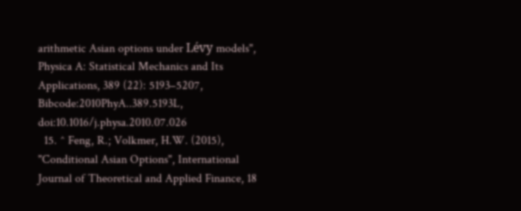arithmetic Asian options under Lévy models", Physica A: Statistical Mechanics and Its Applications, 389 (22): 5193–5207, Bibcode:2010PhyA..389.5193L, doi:10.1016/j.physa.2010.07.026
  15. ^ Feng, R.; Volkmer, H.W. (2015), "Conditional Asian Options", International Journal of Theoretical and Applied Finance, 18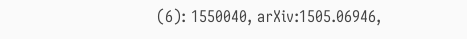(6): 1550040, arXiv:1505.06946,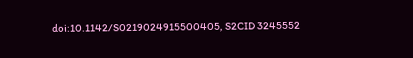doi:10.1142/S0219024915500405, S2CID 3245552